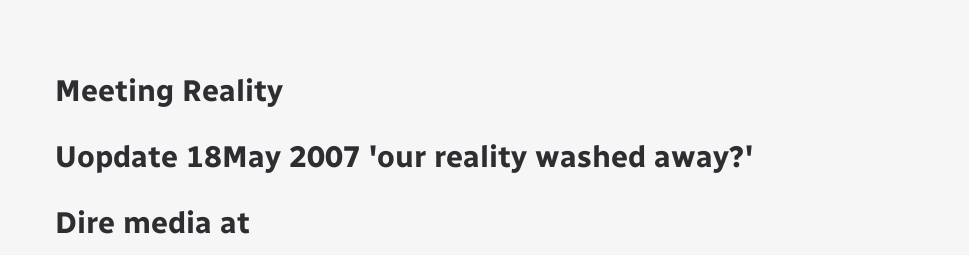Meeting Reality

Uopdate 18May 2007 'our reality washed away?'

Dire media at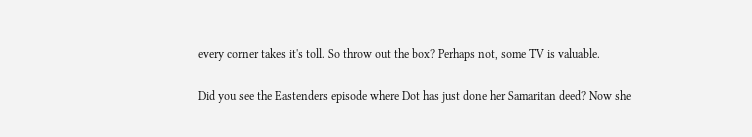every corner takes it's toll. So throw out the box? Perhaps not, some TV is valuable.

Did you see the Eastenders episode where Dot has just done her Samaritan deed? Now she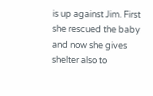is up against Jim. First she rescued the baby and now she gives shelter also to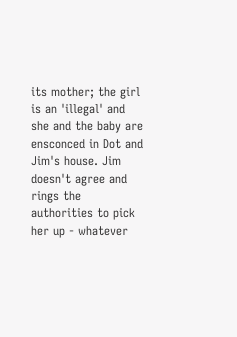its mother; the girl is an 'illegal' and she and the baby are ensconced in Dot and Jim's house. Jim doesn't agree and rings the authorities to pick her up - whatever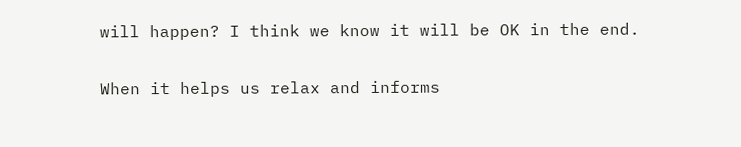will happen? I think we know it will be OK in the end.

When it helps us relax and informs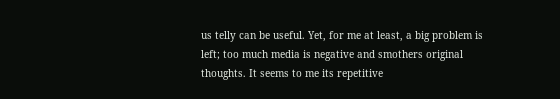us telly can be useful. Yet, for me at least, a big problem is left; too much media is negative and smothers original thoughts. It seems to me its repetitive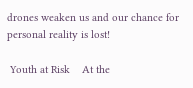drones weaken us and our chance for personal reality is lost!

 Youth at Risk    At the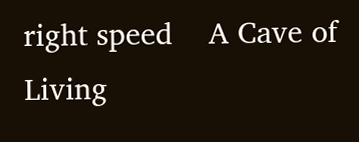right speed    A Cave of Living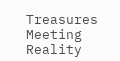Treasures       Meeting Reality